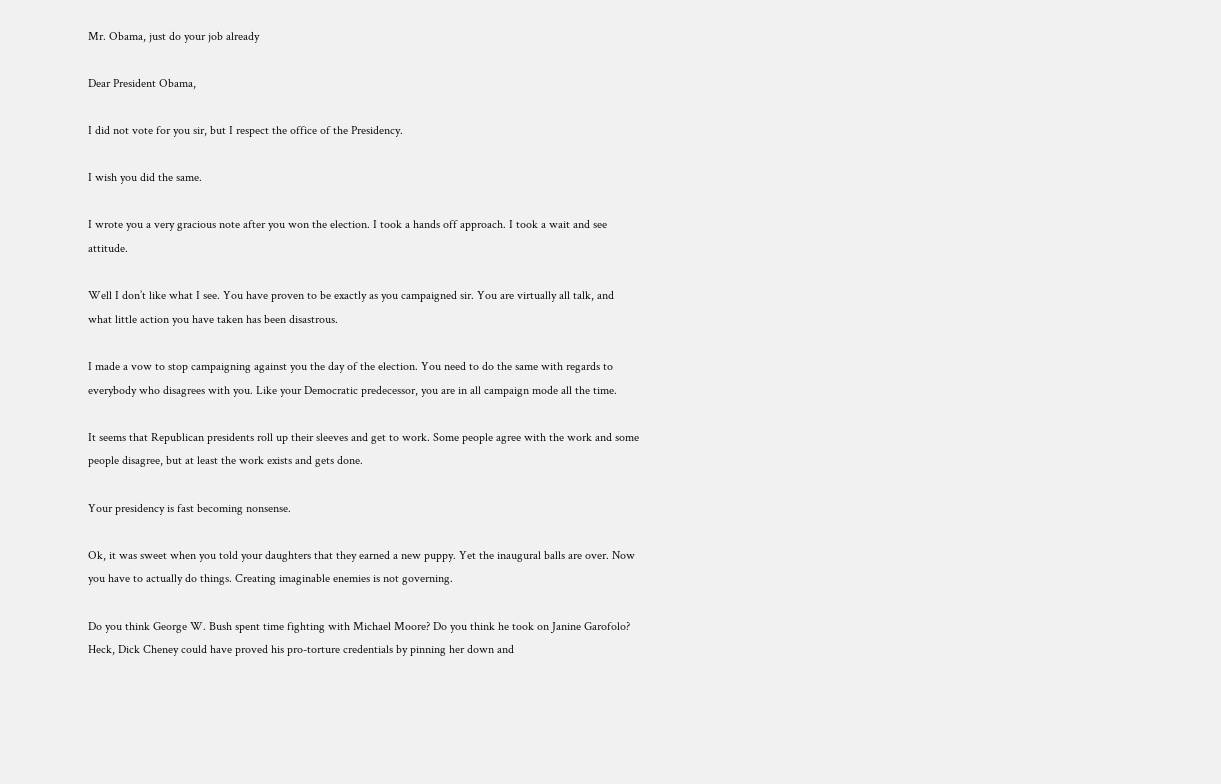Mr. Obama, just do your job already

Dear President Obama,

I did not vote for you sir, but I respect the office of the Presidency.

I wish you did the same.

I wrote you a very gracious note after you won the election. I took a hands off approach. I took a wait and see attitude.

Well I don’t like what I see. You have proven to be exactly as you campaigned sir. You are virtually all talk, and what little action you have taken has been disastrous.

I made a vow to stop campaigning against you the day of the election. You need to do the same with regards to everybody who disagrees with you. Like your Democratic predecessor, you are in all campaign mode all the time.

It seems that Republican presidents roll up their sleeves and get to work. Some people agree with the work and some people disagree, but at least the work exists and gets done.

Your presidency is fast becoming nonsense.

Ok, it was sweet when you told your daughters that they earned a new puppy. Yet the inaugural balls are over. Now you have to actually do things. Creating imaginable enemies is not governing.

Do you think George W. Bush spent time fighting with Michael Moore? Do you think he took on Janine Garofolo? Heck, Dick Cheney could have proved his pro-torture credentials by pinning her down and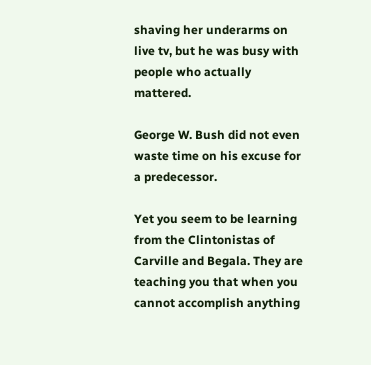shaving her underarms on live tv, but he was busy with people who actually mattered.

George W. Bush did not even waste time on his excuse for a predecessor.

Yet you seem to be learning from the Clintonistas of Carville and Begala. They are teaching you that when you cannot accomplish anything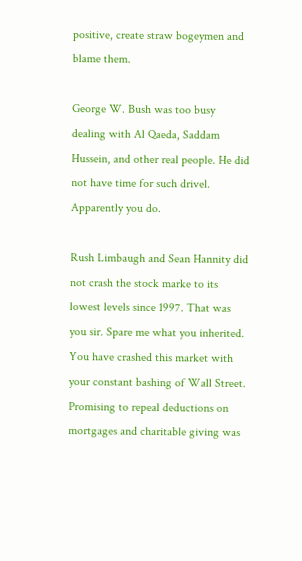positive, create straw bogeymen and blame them.

George W. Bush was too busy dealing with Al Qaeda, Saddam Hussein, and other real people. He did not have time for such drivel. Apparently you do.

Rush Limbaugh and Sean Hannity did not crash the stock marke to its lowest levels since 1997. That was you sir. Spare me what you inherited. You have crashed this market with your constant bashing of Wall Street. Promising to repeal deductions on mortgages and charitable giving was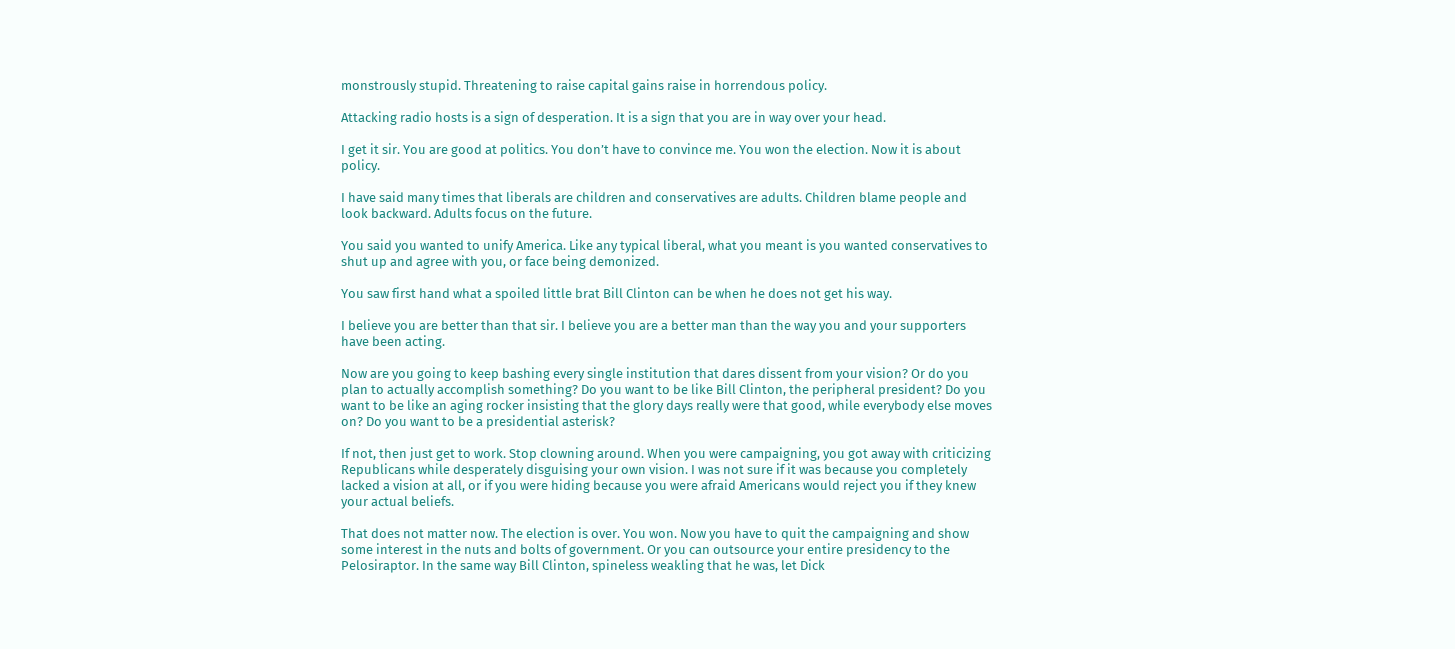monstrously stupid. Threatening to raise capital gains raise in horrendous policy.

Attacking radio hosts is a sign of desperation. It is a sign that you are in way over your head.

I get it sir. You are good at politics. You don’t have to convince me. You won the election. Now it is about policy.

I have said many times that liberals are children and conservatives are adults. Children blame people and look backward. Adults focus on the future.

You said you wanted to unify America. Like any typical liberal, what you meant is you wanted conservatives to shut up and agree with you, or face being demonized.

You saw first hand what a spoiled little brat Bill Clinton can be when he does not get his way.

I believe you are better than that sir. I believe you are a better man than the way you and your supporters have been acting.

Now are you going to keep bashing every single institution that dares dissent from your vision? Or do you plan to actually accomplish something? Do you want to be like Bill Clinton, the peripheral president? Do you want to be like an aging rocker insisting that the glory days really were that good, while everybody else moves on? Do you want to be a presidential asterisk?

If not, then just get to work. Stop clowning around. When you were campaigning, you got away with criticizing Republicans while desperately disguising your own vision. I was not sure if it was because you completely lacked a vision at all, or if you were hiding because you were afraid Americans would reject you if they knew your actual beliefs.

That does not matter now. The election is over. You won. Now you have to quit the campaigning and show some interest in the nuts and bolts of government. Or you can outsource your entire presidency to the Pelosiraptor. In the same way Bill Clinton, spineless weakling that he was, let Dick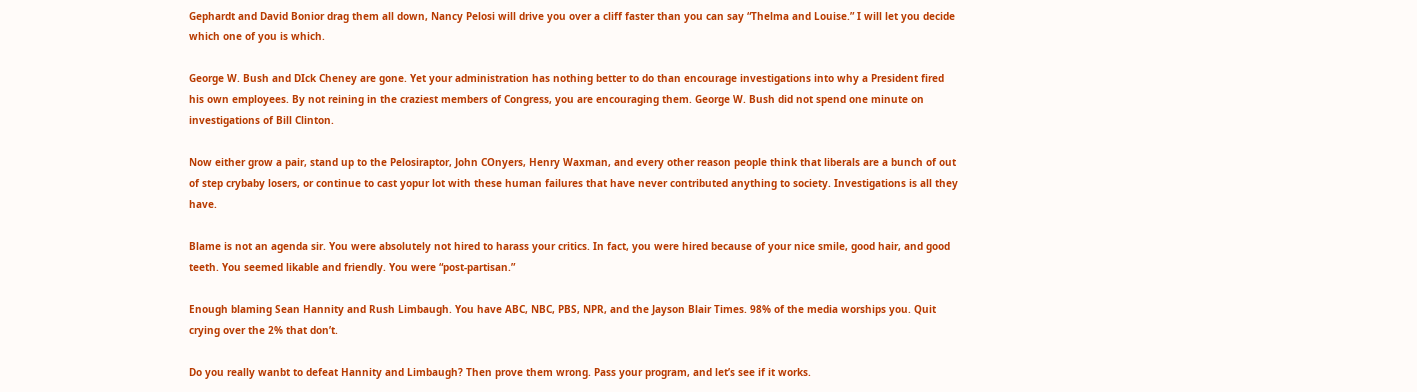Gephardt and David Bonior drag them all down, Nancy Pelosi will drive you over a cliff faster than you can say “Thelma and Louise.” I will let you decide which one of you is which.

George W. Bush and DIck Cheney are gone. Yet your administration has nothing better to do than encourage investigations into why a President fired his own employees. By not reining in the craziest members of Congress, you are encouraging them. George W. Bush did not spend one minute on investigations of Bill Clinton.

Now either grow a pair, stand up to the Pelosiraptor, John COnyers, Henry Waxman, and every other reason people think that liberals are a bunch of out of step crybaby losers, or continue to cast yopur lot with these human failures that have never contributed anything to society. Investigations is all they have.

Blame is not an agenda sir. You were absolutely not hired to harass your critics. In fact, you were hired because of your nice smile, good hair, and good teeth. You seemed likable and friendly. You were “post-partisan.”

Enough blaming Sean Hannity and Rush Limbaugh. You have ABC, NBC, PBS, NPR, and the Jayson Blair Times. 98% of the media worships you. Quit crying over the 2% that don’t.

Do you really wanbt to defeat Hannity and Limbaugh? Then prove them wrong. Pass your program, and let’s see if it works.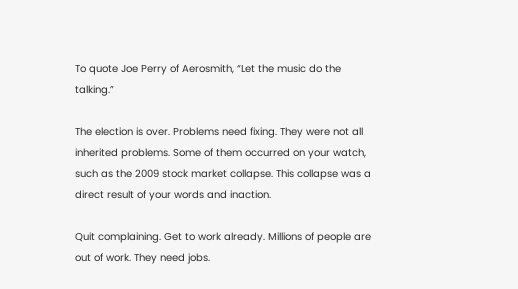To quote Joe Perry of Aerosmith, “Let the music do the talking.”

The election is over. Problems need fixing. They were not all inherited problems. Some of them occurred on your watch, such as the 2009 stock market collapse. This collapse was a direct result of your words and inaction.

Quit complaining. Get to work already. Millions of people are out of work. They need jobs.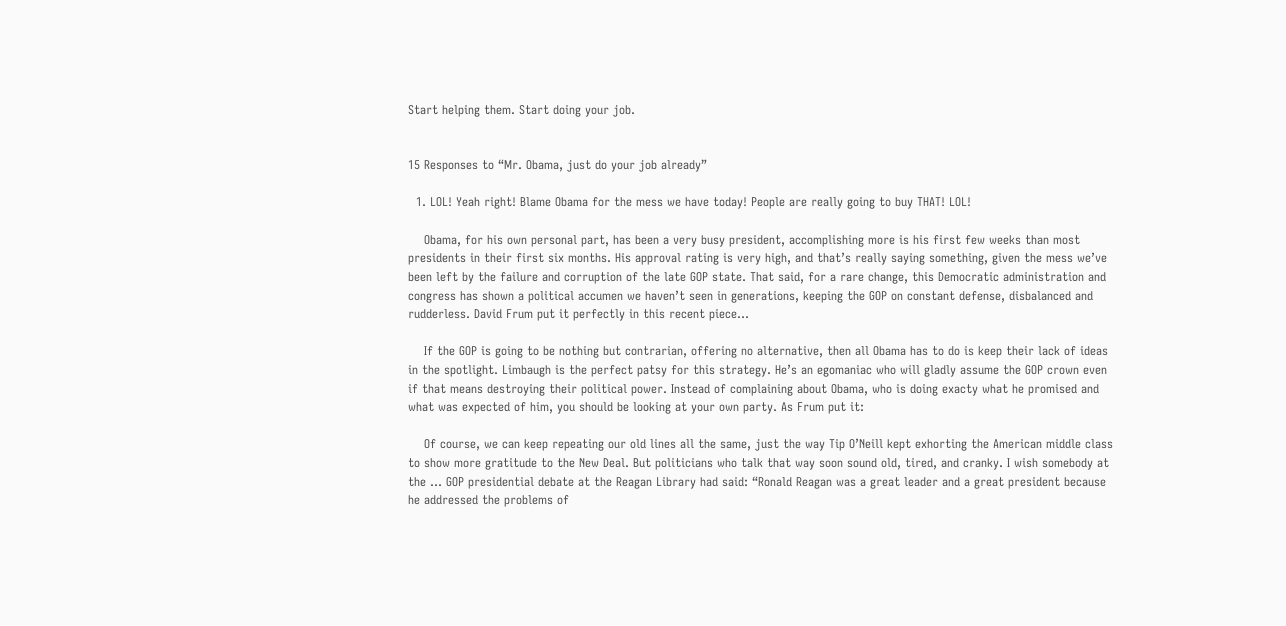Start helping them. Start doing your job.


15 Responses to “Mr. Obama, just do your job already”

  1. LOL! Yeah right! Blame Obama for the mess we have today! People are really going to buy THAT! LOL!

    Obama, for his own personal part, has been a very busy president, accomplishing more is his first few weeks than most presidents in their first six months. His approval rating is very high, and that’s really saying something, given the mess we’ve been left by the failure and corruption of the late GOP state. That said, for a rare change, this Democratic administration and congress has shown a political accumen we haven’t seen in generations, keeping the GOP on constant defense, disbalanced and rudderless. David Frum put it perfectly in this recent piece…

    If the GOP is going to be nothing but contrarian, offering no alternative, then all Obama has to do is keep their lack of ideas in the spotlight. Limbaugh is the perfect patsy for this strategy. He’s an egomaniac who will gladly assume the GOP crown even if that means destroying their political power. Instead of complaining about Obama, who is doing exacty what he promised and what was expected of him, you should be looking at your own party. As Frum put it:

    Of course, we can keep repeating our old lines all the same, just the way Tip O’Neill kept exhorting the American middle class to show more gratitude to the New Deal. But politicians who talk that way soon sound old, tired, and cranky. I wish somebody at the … GOP presidential debate at the Reagan Library had said: “Ronald Reagan was a great leader and a great president because he addressed the problems of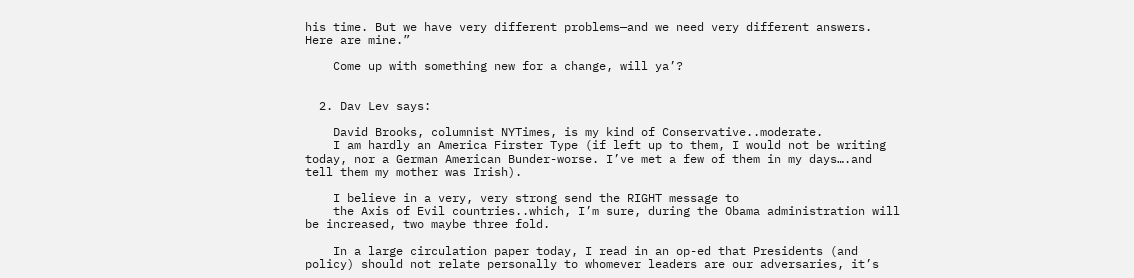his time. But we have very different problems—and we need very different answers. Here are mine.”

    Come up with something new for a change, will ya’?


  2. Dav Lev says:

    David Brooks, columnist NYTimes, is my kind of Conservative..moderate.
    I am hardly an America Firster Type (if left up to them, I would not be writing today, nor a German American Bunder-worse. I’ve met a few of them in my days….and tell them my mother was Irish).

    I believe in a very, very strong send the RIGHT message to
    the Axis of Evil countries..which, I’m sure, during the Obama administration will be increased, two maybe three fold.

    In a large circulation paper today, I read in an op-ed that Presidents (and policy) should not relate personally to whomever leaders are our adversaries, it’s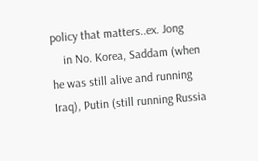policy that matters..ex. Jong
    in No. Korea, Saddam (when he was still alive and running Iraq), Putin (still running Russia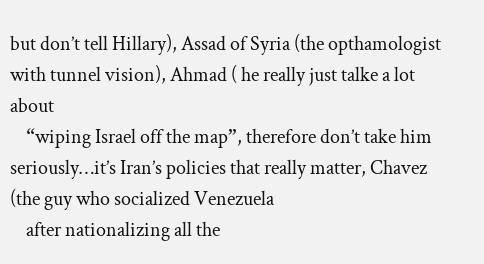but don’t tell Hillary), Assad of Syria (the opthamologist with tunnel vision), Ahmad ( he really just talke a lot about
    “wiping Israel off the map”, therefore don’t take him seriously…it’s Iran’s policies that really matter, Chavez (the guy who socialized Venezuela
    after nationalizing all the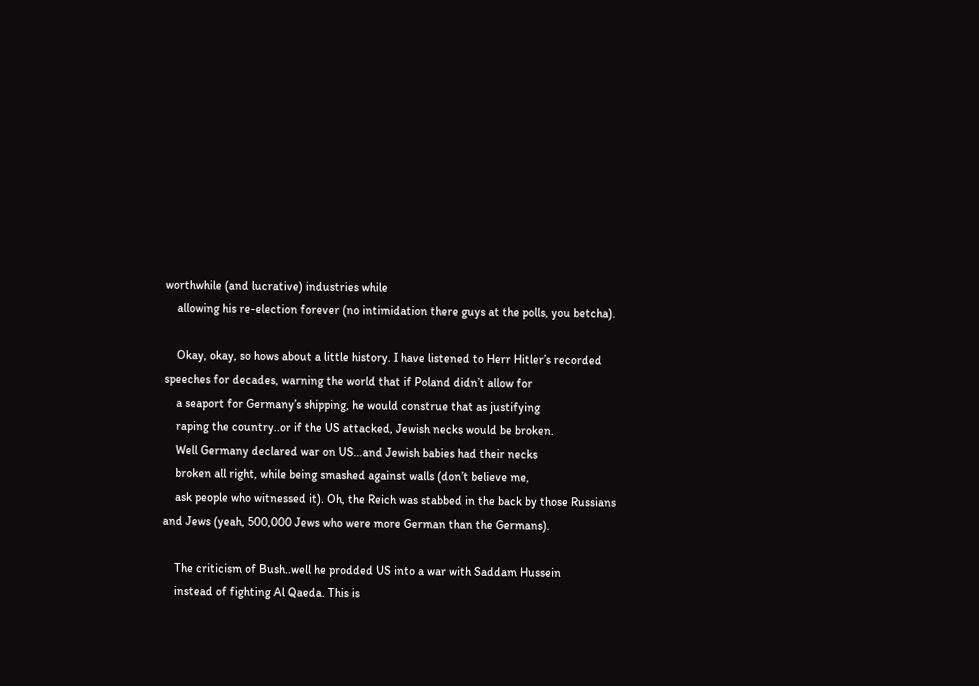worthwhile (and lucrative) industries while
    allowing his re-election forever (no intimidation there guys at the polls, you betcha).

    Okay, okay, so hows about a little history. I have listened to Herr Hitler’s recorded speeches for decades, warning the world that if Poland didn’t allow for
    a seaport for Germany’s shipping, he would construe that as justifying
    raping the country..or if the US attacked, Jewish necks would be broken.
    Well Germany declared war on US…and Jewish babies had their necks
    broken all right, while being smashed against walls (don’t believe me,
    ask people who witnessed it). Oh, the Reich was stabbed in the back by those Russians and Jews (yeah, 500,000 Jews who were more German than the Germans).

    The criticism of Bush..well he prodded US into a war with Saddam Hussein
    instead of fighting Al Qaeda. This is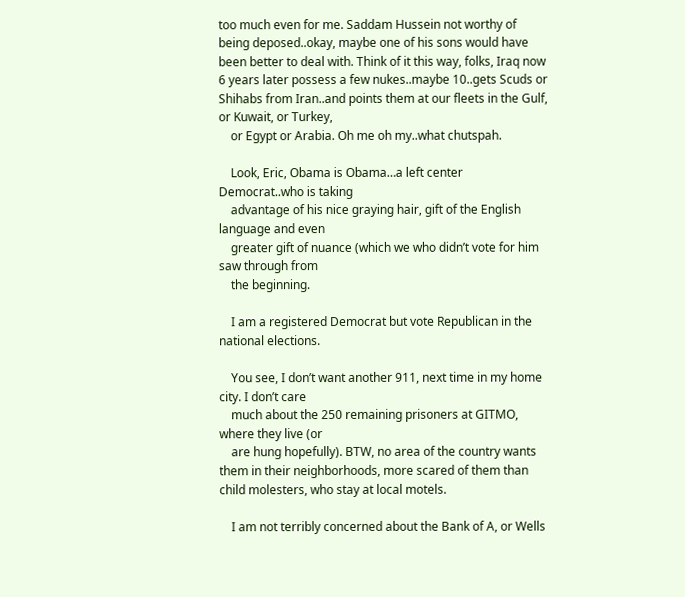too much even for me. Saddam Hussein not worthy of being deposed..okay, maybe one of his sons would have been better to deal with. Think of it this way, folks, Iraq now 6 years later possess a few nukes..maybe 10..gets Scuds or Shihabs from Iran..and points them at our fleets in the Gulf, or Kuwait, or Turkey,
    or Egypt or Arabia. Oh me oh my..what chutspah.

    Look, Eric, Obama is Obama…a left center Democrat..who is taking
    advantage of his nice graying hair, gift of the English language and even
    greater gift of nuance (which we who didn’t vote for him saw through from
    the beginning.

    I am a registered Democrat but vote Republican in the national elections.

    You see, I don’t want another 911, next time in my home city. I don’t care
    much about the 250 remaining prisoners at GITMO, where they live (or
    are hung hopefully). BTW, no area of the country wants them in their neighborhoods, more scared of them than child molesters, who stay at local motels.

    I am not terribly concerned about the Bank of A, or Wells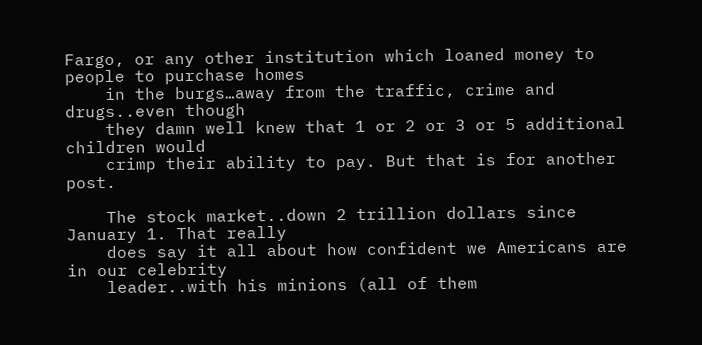Fargo, or any other institution which loaned money to people to purchase homes
    in the burgs…away from the traffic, crime and drugs..even though
    they damn well knew that 1 or 2 or 3 or 5 additional children would
    crimp their ability to pay. But that is for another post.

    The stock market..down 2 trillion dollars since January 1. That really
    does say it all about how confident we Americans are in our celebrity
    leader..with his minions (all of them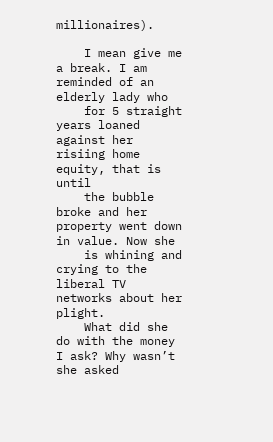millionaires).

    I mean give me a break. I am reminded of an elderly lady who
    for 5 straight years loaned against her risiing home equity, that is until
    the bubble broke and her property went down in value. Now she
    is whining and crying to the liberal TV networks about her plight.
    What did she do with the money I ask? Why wasn’t she asked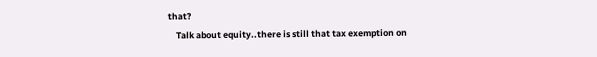that?
    Talk about equity..there is still that tax exemption on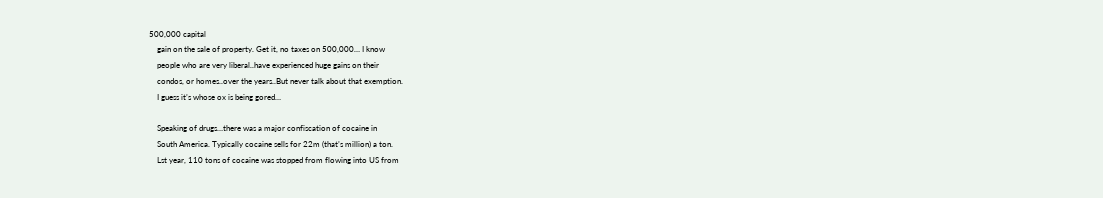500,000 capital
    gain on the sale of property. Get it, no taxes on 500,000… I know
    people who are very liberal..have experienced huge gains on their
    condos, or homes..over the years..But never talk about that exemption.
    I guess it’s whose ox is being gored…

    Speaking of drugs…there was a major confiscation of cocaine in
    South America. Typically cocaine sells for 22m (that’s million) a ton.
    Lst year, 110 tons of cocaine was stopped from flowing into US from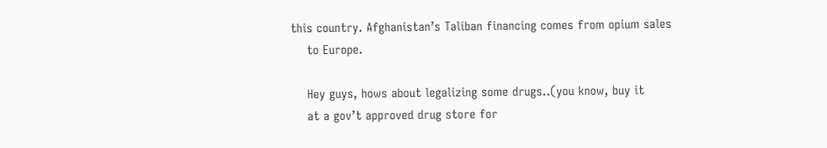this country. Afghanistan’s Taliban financing comes from opium sales
    to Europe.

    Hey guys, hows about legalizing some drugs..(you know, buy it
    at a gov’t approved drug store for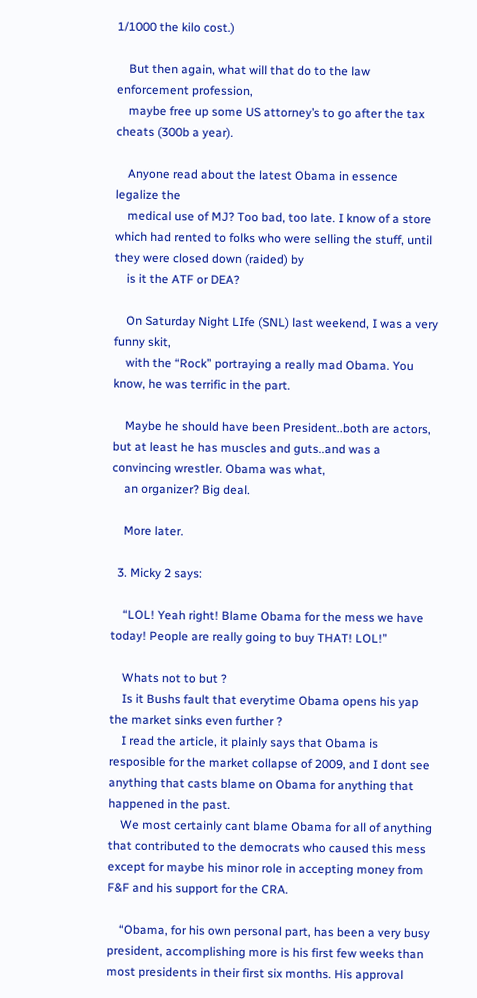1/1000 the kilo cost.)

    But then again, what will that do to the law enforcement profession,
    maybe free up some US attorney’s to go after the tax cheats (300b a year).

    Anyone read about the latest Obama in essence legalize the
    medical use of MJ? Too bad, too late. I know of a store which had rented to folks who were selling the stuff, until they were closed down (raided) by
    is it the ATF or DEA?

    On Saturday Night LIfe (SNL) last weekend, I was a very funny skit,
    with the “Rock” portraying a really mad Obama. You know, he was terrific in the part.

    Maybe he should have been President..both are actors, but at least he has muscles and guts..and was a convincing wrestler. Obama was what,
    an organizer? Big deal.

    More later.

  3. Micky 2 says:

    “LOL! Yeah right! Blame Obama for the mess we have today! People are really going to buy THAT! LOL!”

    Whats not to but ?
    Is it Bushs fault that everytime Obama opens his yap the market sinks even further ?
    I read the article, it plainly says that Obama is resposible for the market collapse of 2009, and I dont see anything that casts blame on Obama for anything that happened in the past.
    We most certainly cant blame Obama for all of anything that contributed to the democrats who caused this mess except for maybe his minor role in accepting money from F&F and his support for the CRA.

    “Obama, for his own personal part, has been a very busy president, accomplishing more is his first few weeks than most presidents in their first six months. His approval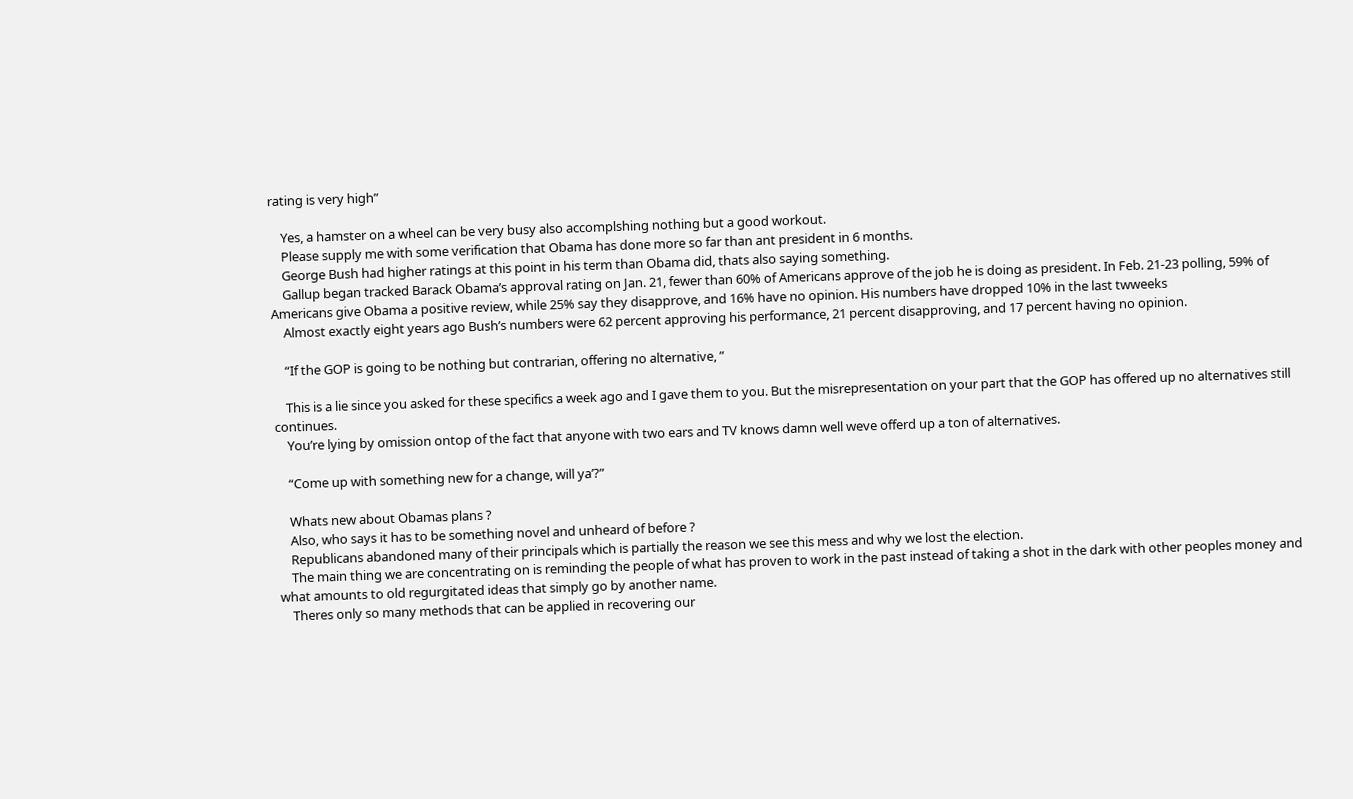rating is very high”

    Yes, a hamster on a wheel can be very busy also accomplshing nothing but a good workout.
    Please supply me with some verification that Obama has done more so far than ant president in 6 months.
    George Bush had higher ratings at this point in his term than Obama did, thats also saying something.
    Gallup began tracked Barack Obama’s approval rating on Jan. 21, fewer than 60% of Americans approve of the job he is doing as president. In Feb. 21-23 polling, 59% of Americans give Obama a positive review, while 25% say they disapprove, and 16% have no opinion. His numbers have dropped 10% in the last twweeks
    Almost exactly eight years ago Bush’s numbers were 62 percent approving his performance, 21 percent disapproving, and 17 percent having no opinion.

    “If the GOP is going to be nothing but contrarian, offering no alternative, ”

    This is a lie since you asked for these specifics a week ago and I gave them to you. But the misrepresentation on your part that the GOP has offered up no alternatives still continues.
    You’re lying by omission ontop of the fact that anyone with two ears and TV knows damn well weve offerd up a ton of alternatives.

    “Come up with something new for a change, will ya’?”

    Whats new about Obamas plans ?
    Also, who says it has to be something novel and unheard of before ?
    Republicans abandoned many of their principals which is partially the reason we see this mess and why we lost the election.
    The main thing we are concentrating on is reminding the people of what has proven to work in the past instead of taking a shot in the dark with other peoples money and what amounts to old regurgitated ideas that simply go by another name.
    Theres only so many methods that can be applied in recovering our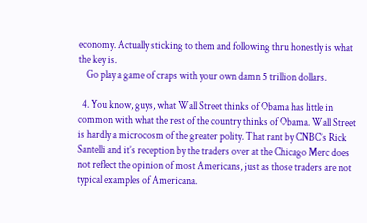economy. Actually sticking to them and following thru honestly is what the key is.
    Go play a game of craps with your own damn 5 trillion dollars.

  4. You know, guys, what Wall Street thinks of Obama has little in common with what the rest of the country thinks of Obama. Wall Street is hardly a microcosm of the greater polity. That rant by CNBC’s Rick Santelli and it’s reception by the traders over at the Chicago Merc does not reflect the opinion of most Americans, just as those traders are not typical examples of Americana.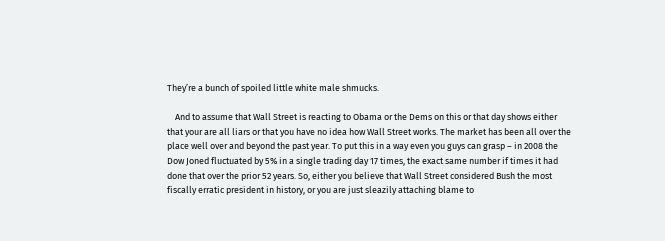They’re a bunch of spoiled little white male shmucks.

    And to assume that Wall Street is reacting to Obama or the Dems on this or that day shows either that your are all liars or that you have no idea how Wall Street works. The market has been all over the place well over and beyond the past year. To put this in a way even you guys can grasp – in 2008 the Dow Joned fluctuated by 5% in a single trading day 17 times, the exact same number if times it had done that over the prior 52 years. So, either you believe that Wall Street considered Bush the most fiscally erratic president in history, or you are just sleazily attaching blame to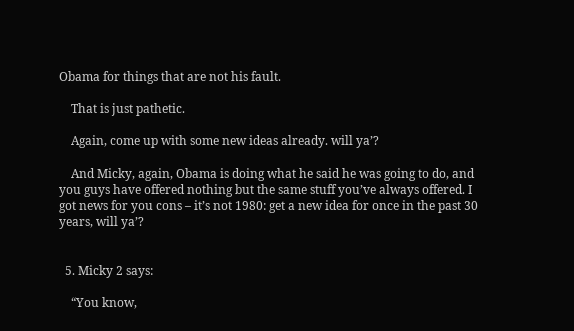Obama for things that are not his fault.

    That is just pathetic.

    Again, come up with some new ideas already. will ya’?

    And Micky, again, Obama is doing what he said he was going to do, and you guys have offered nothing but the same stuff you’ve always offered. I got news for you cons – it’s not 1980: get a new idea for once in the past 30 years, will ya’?


  5. Micky 2 says:

    “You know,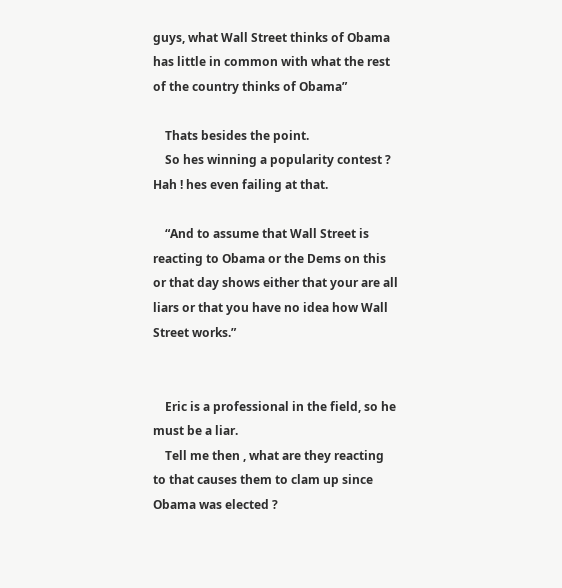guys, what Wall Street thinks of Obama has little in common with what the rest of the country thinks of Obama”

    Thats besides the point.
    So hes winning a popularity contest ? Hah ! hes even failing at that.

    “And to assume that Wall Street is reacting to Obama or the Dems on this or that day shows either that your are all liars or that you have no idea how Wall Street works.”


    Eric is a professional in the field, so he must be a liar.
    Tell me then , what are they reacting to that causes them to clam up since Obama was elected ?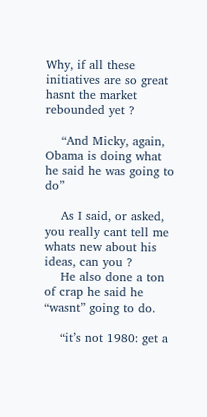Why, if all these initiatives are so great hasnt the market rebounded yet ?

    “And Micky, again, Obama is doing what he said he was going to do”

    As I said, or asked, you really cant tell me whats new about his ideas, can you ?
    He also done a ton of crap he said he “wasnt” going to do.

    “it’s not 1980: get a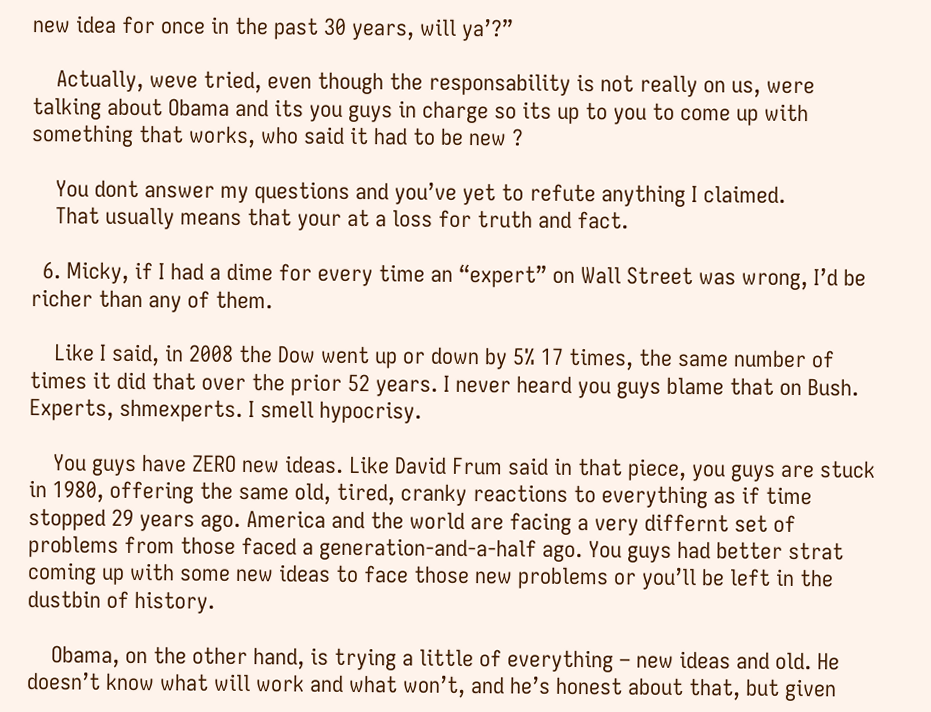new idea for once in the past 30 years, will ya’?”

    Actually, weve tried, even though the responsability is not really on us, were talking about Obama and its you guys in charge so its up to you to come up with something that works, who said it had to be new ?

    You dont answer my questions and you’ve yet to refute anything I claimed.
    That usually means that your at a loss for truth and fact.

  6. Micky, if I had a dime for every time an “expert” on Wall Street was wrong, I’d be richer than any of them.

    Like I said, in 2008 the Dow went up or down by 5% 17 times, the same number of times it did that over the prior 52 years. I never heard you guys blame that on Bush. Experts, shmexperts. I smell hypocrisy.

    You guys have ZERO new ideas. Like David Frum said in that piece, you guys are stuck in 1980, offering the same old, tired, cranky reactions to everything as if time stopped 29 years ago. America and the world are facing a very differnt set of problems from those faced a generation-and-a-half ago. You guys had better strat coming up with some new ideas to face those new problems or you’ll be left in the dustbin of history.

    Obama, on the other hand, is trying a little of everything – new ideas and old. He doesn’t know what will work and what won’t, and he’s honest about that, but given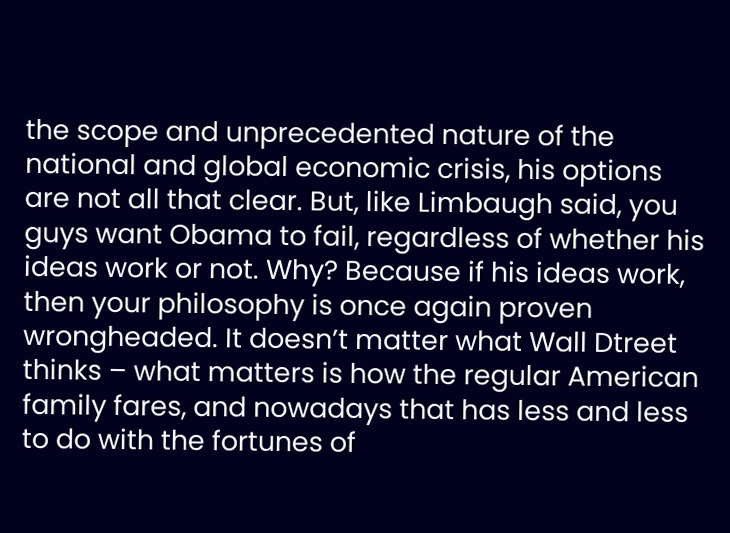the scope and unprecedented nature of the national and global economic crisis, his options are not all that clear. But, like Limbaugh said, you guys want Obama to fail, regardless of whether his ideas work or not. Why? Because if his ideas work, then your philosophy is once again proven wrongheaded. It doesn’t matter what Wall Dtreet thinks – what matters is how the regular American family fares, and nowadays that has less and less to do with the fortunes of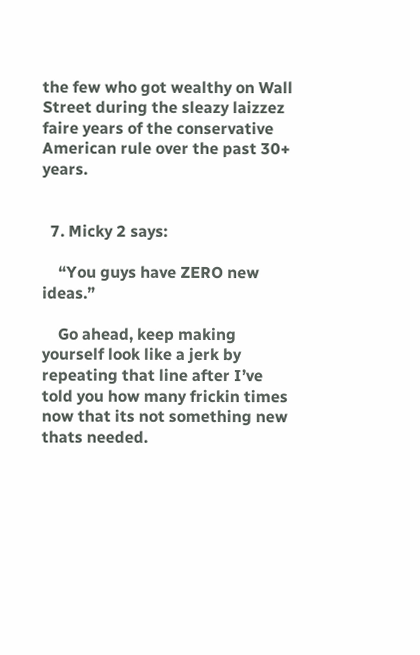the few who got wealthy on Wall Street during the sleazy laizzez faire years of the conservative American rule over the past 30+ years.


  7. Micky 2 says:

    “You guys have ZERO new ideas.”

    Go ahead, keep making yourself look like a jerk by repeating that line after I’ve told you how many frickin times now that its not something new thats needed.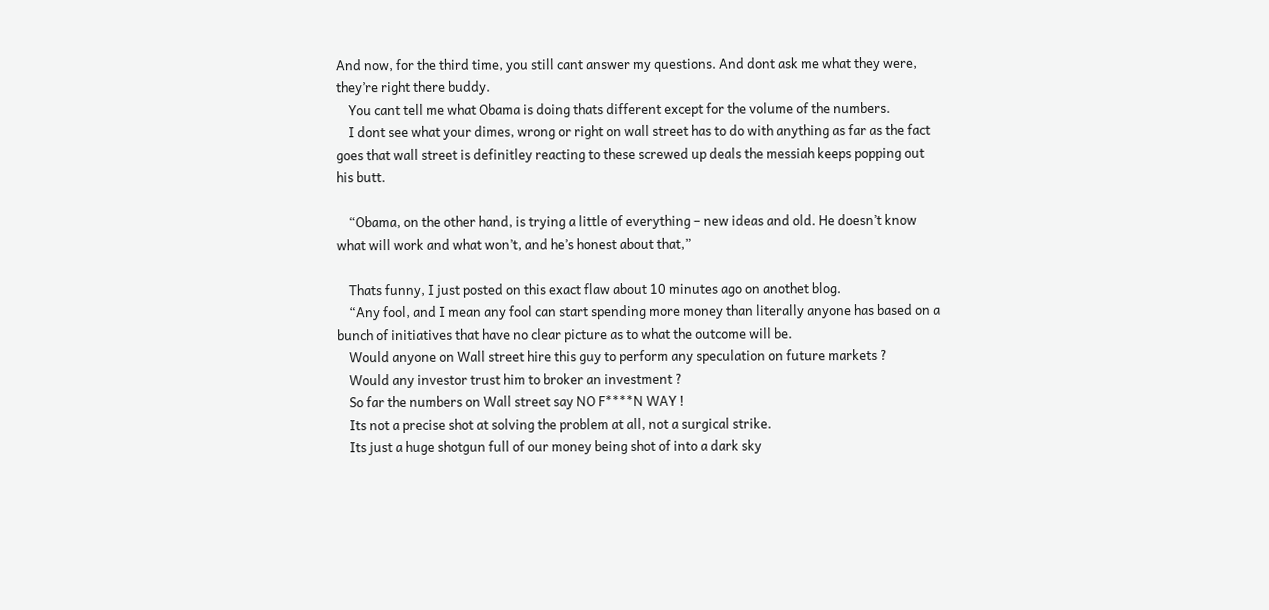And now, for the third time, you still cant answer my questions. And dont ask me what they were, they’re right there buddy.
    You cant tell me what Obama is doing thats different except for the volume of the numbers.
    I dont see what your dimes, wrong or right on wall street has to do with anything as far as the fact goes that wall street is definitley reacting to these screwed up deals the messiah keeps popping out his butt.

    “Obama, on the other hand, is trying a little of everything – new ideas and old. He doesn’t know what will work and what won’t, and he’s honest about that,”

    Thats funny, I just posted on this exact flaw about 10 minutes ago on anothet blog.
    “Any fool, and I mean any fool can start spending more money than literally anyone has based on a bunch of initiatives that have no clear picture as to what the outcome will be.
    Would anyone on Wall street hire this guy to perform any speculation on future markets ?
    Would any investor trust him to broker an investment ?
    So far the numbers on Wall street say NO F****N WAY !
    Its not a precise shot at solving the problem at all, not a surgical strike.
    Its just a huge shotgun full of our money being shot of into a dark sky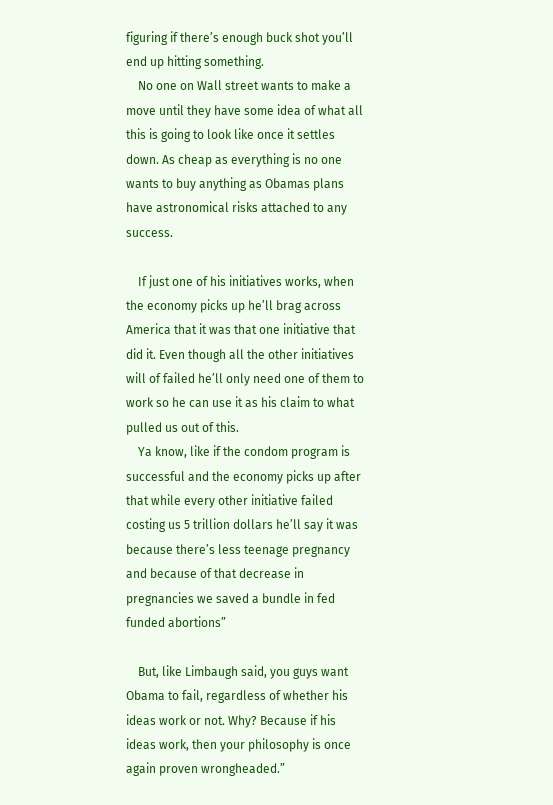figuring if there’s enough buck shot you’ll end up hitting something.
    No one on Wall street wants to make a move until they have some idea of what all this is going to look like once it settles down. As cheap as everything is no one wants to buy anything as Obamas plans have astronomical risks attached to any success.

    If just one of his initiatives works, when the economy picks up he’ll brag across America that it was that one initiative that did it. Even though all the other initiatives will of failed he’ll only need one of them to work so he can use it as his claim to what pulled us out of this.
    Ya know, like if the condom program is successful and the economy picks up after that while every other initiative failed costing us 5 trillion dollars he’ll say it was because there’s less teenage pregnancy and because of that decrease in pregnancies we saved a bundle in fed funded abortions”

    But, like Limbaugh said, you guys want Obama to fail, regardless of whether his ideas work or not. Why? Because if his ideas work, then your philosophy is once again proven wrongheaded.”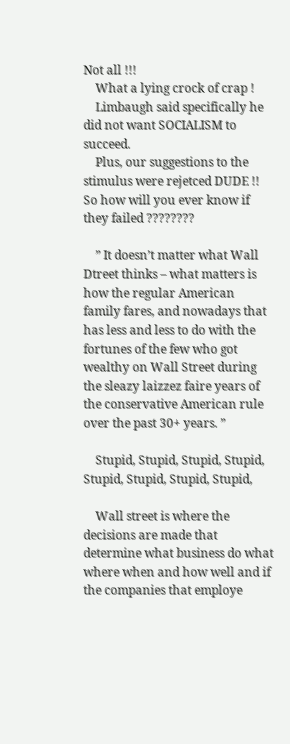Not all !!!
    What a lying crock of crap !
    Limbaugh said specifically he did not want SOCIALISM to succeed.
    Plus, our suggestions to the stimulus were rejetced DUDE !! So how will you ever know if they failed ????????

    ” It doesn’t matter what Wall Dtreet thinks – what matters is how the regular American family fares, and nowadays that has less and less to do with the fortunes of the few who got wealthy on Wall Street during the sleazy laizzez faire years of the conservative American rule over the past 30+ years. ”

    Stupid, Stupid, Stupid, Stupid, Stupid, Stupid, Stupid, Stupid,

    Wall street is where the decisions are made that determine what business do what where when and how well and if the companies that employe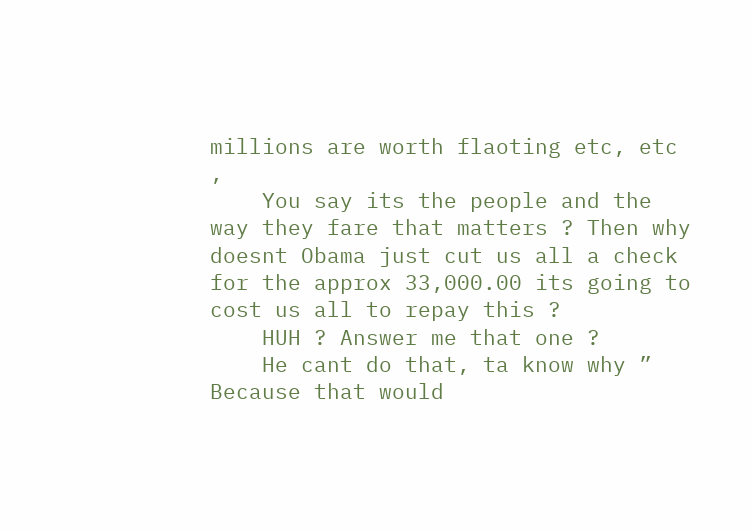millions are worth flaoting etc, etc ,
    You say its the people and the way they fare that matters ? Then why doesnt Obama just cut us all a check for the approx 33,000.00 its going to cost us all to repay this ?
    HUH ? Answer me that one ?
    He cant do that, ta know why ” Because that would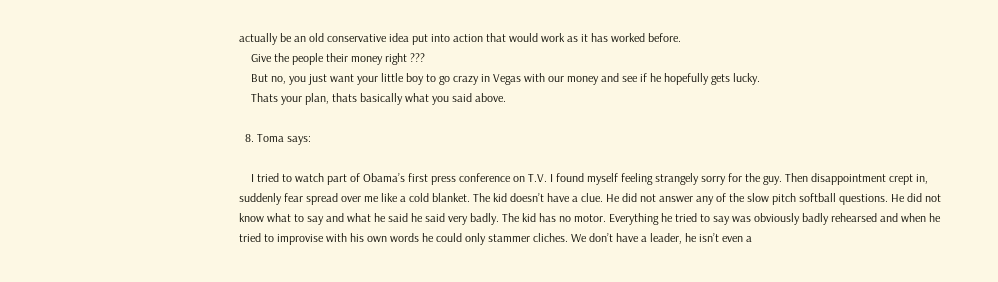actually be an old conservative idea put into action that would work as it has worked before.
    Give the people their money right ???
    But no, you just want your little boy to go crazy in Vegas with our money and see if he hopefully gets lucky.
    Thats your plan, thats basically what you said above.

  8. Toma says:

    I tried to watch part of Obama’s first press conference on T.V. I found myself feeling strangely sorry for the guy. Then disappointment crept in, suddenly fear spread over me like a cold blanket. The kid doesn’t have a clue. He did not answer any of the slow pitch softball questions. He did not know what to say and what he said he said very badly. The kid has no motor. Everything he tried to say was obviously badly rehearsed and when he tried to improvise with his own words he could only stammer cliches. We don’t have a leader, he isn’t even a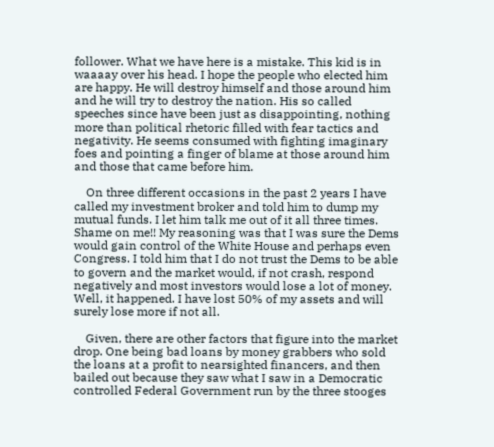follower. What we have here is a mistake. This kid is in waaaay over his head. I hope the people who elected him are happy. He will destroy himself and those around him and he will try to destroy the nation. His so called speeches since have been just as disappointing, nothing more than political rhetoric filled with fear tactics and negativity. He seems consumed with fighting imaginary foes and pointing a finger of blame at those around him and those that came before him.

    On three different occasions in the past 2 years I have called my investment broker and told him to dump my mutual funds. I let him talk me out of it all three times. Shame on me!! My reasoning was that I was sure the Dems would gain control of the White House and perhaps even Congress. I told him that I do not trust the Dems to be able to govern and the market would, if not crash, respond negatively and most investors would lose a lot of money. Well, it happened. I have lost 50% of my assets and will surely lose more if not all.

    Given, there are other factors that figure into the market drop. One being bad loans by money grabbers who sold the loans at a profit to nearsighted financers, and then bailed out because they saw what I saw in a Democratic controlled Federal Government run by the three stooges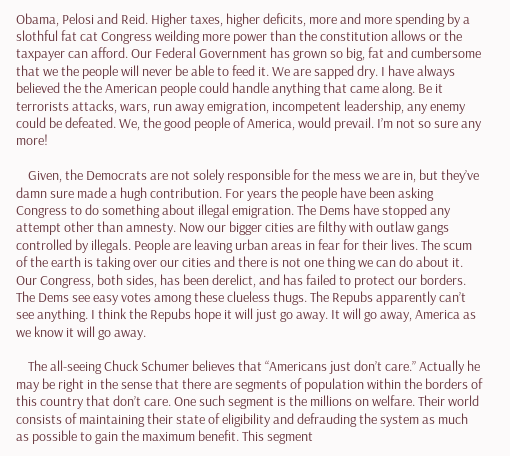Obama, Pelosi and Reid. Higher taxes, higher deficits, more and more spending by a slothful fat cat Congress weilding more power than the constitution allows or the taxpayer can afford. Our Federal Government has grown so big, fat and cumbersome that we the people will never be able to feed it. We are sapped dry. I have always believed the the American people could handle anything that came along. Be it terrorists attacks, wars, run away emigration, incompetent leadership, any enemy could be defeated. We, the good people of America, would prevail. I’m not so sure any more!

    Given, the Democrats are not solely responsible for the mess we are in, but they’ve damn sure made a hugh contribution. For years the people have been asking Congress to do something about illegal emigration. The Dems have stopped any attempt other than amnesty. Now our bigger cities are filthy with outlaw gangs controlled by illegals. People are leaving urban areas in fear for their lives. The scum of the earth is taking over our cities and there is not one thing we can do about it. Our Congress, both sides, has been derelict, and has failed to protect our borders. The Dems see easy votes among these clueless thugs. The Repubs apparently can’t see anything. I think the Repubs hope it will just go away. It will go away, America as we know it will go away.

    The all-seeing Chuck Schumer believes that “Americans just don’t care.” Actually he may be right in the sense that there are segments of population within the borders of this country that don’t care. One such segment is the millions on welfare. Their world consists of maintaining their state of eligibility and defrauding the system as much as possible to gain the maximum benefit. This segment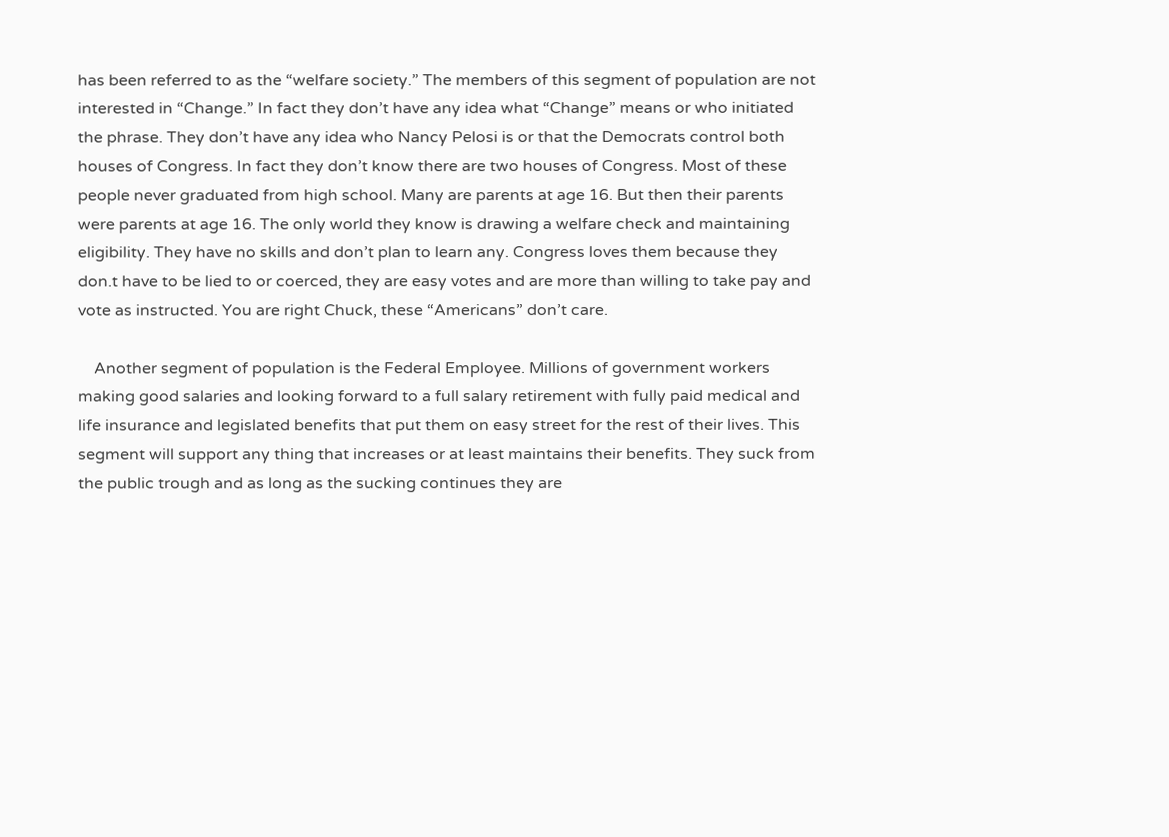has been referred to as the “welfare society.” The members of this segment of population are not interested in “Change.” In fact they don’t have any idea what “Change” means or who initiated the phrase. They don’t have any idea who Nancy Pelosi is or that the Democrats control both houses of Congress. In fact they don’t know there are two houses of Congress. Most of these people never graduated from high school. Many are parents at age 16. But then their parents were parents at age 16. The only world they know is drawing a welfare check and maintaining eligibility. They have no skills and don’t plan to learn any. Congress loves them because they don.t have to be lied to or coerced, they are easy votes and are more than willing to take pay and vote as instructed. You are right Chuck, these “Americans” don’t care.

    Another segment of population is the Federal Employee. Millions of government workers making good salaries and looking forward to a full salary retirement with fully paid medical and life insurance and legislated benefits that put them on easy street for the rest of their lives. This segment will support any thing that increases or at least maintains their benefits. They suck from the public trough and as long as the sucking continues they are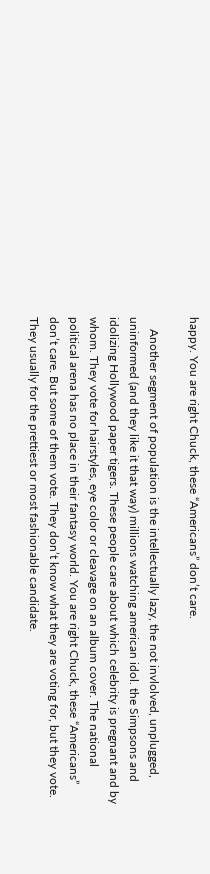happy. You are right Chuck, these “Americans” don’t care.

    Another segment of population is the intellectually lazy, the not invlolved, unplugged, uninformed (and they like it that way) millions watching american idol. the Simpsons and idolizing Hollywood paper tigers. These people care about which celebrity is pregnant and by whom. They vote for hairstyles, eye color or cleavage on an album cover. The national political arena has no place in their fantasy world. You are right Chuck, these “Americans” don’t care. But some of them vote. They don’t know what they are voting for, but they vote. They usually for the prettiest or most fashionable candidate.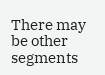There may be other segments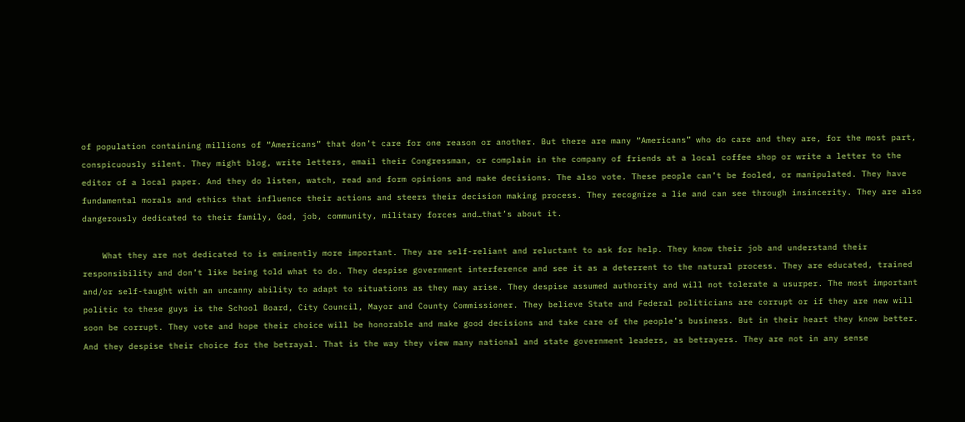of population containing millions of “Americans” that don’t care for one reason or another. But there are many “Americans” who do care and they are, for the most part, conspicuously silent. They might blog, write letters, email their Congressman, or complain in the company of friends at a local coffee shop or write a letter to the editor of a local paper. And they do listen, watch, read and form opinions and make decisions. The also vote. These people can’t be fooled, or manipulated. They have fundamental morals and ethics that influence their actions and steers their decision making process. They recognize a lie and can see through insincerity. They are also dangerously dedicated to their family, God, job, community, military forces and…that’s about it.

    What they are not dedicated to is eminently more important. They are self-reliant and reluctant to ask for help. They know their job and understand their responsibility and don’t like being told what to do. They despise government interference and see it as a deterrent to the natural process. They are educated, trained and/or self-taught with an uncanny ability to adapt to situations as they may arise. They despise assumed authority and will not tolerate a usurper. The most important politic to these guys is the School Board, City Council, Mayor and County Commissioner. They believe State and Federal politicians are corrupt or if they are new will soon be corrupt. They vote and hope their choice will be honorable and make good decisions and take care of the people’s business. But in their heart they know better. And they despise their choice for the betrayal. That is the way they view many national and state government leaders, as betrayers. They are not in any sense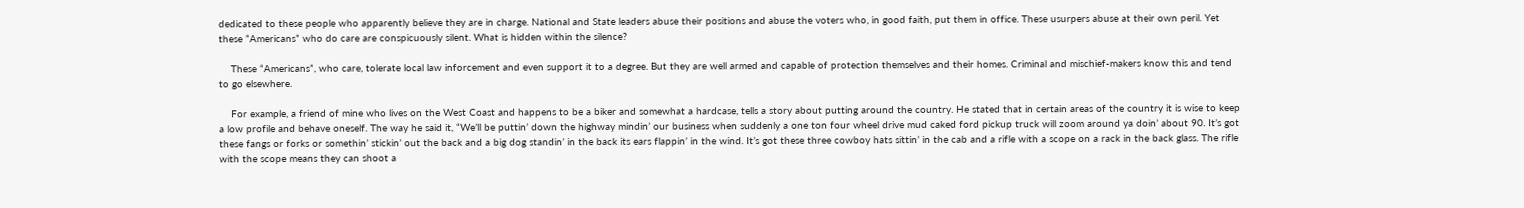dedicated to these people who apparently believe they are in charge. National and State leaders abuse their positions and abuse the voters who, in good faith, put them in office. These usurpers abuse at their own peril. Yet these “Americans” who do care are conspicuously silent. What is hidden within the silence?

    These “Americans”, who care, tolerate local law inforcement and even support it to a degree. But they are well armed and capable of protection themselves and their homes. Criminal and mischief-makers know this and tend to go elsewhere.

    For example, a friend of mine who lives on the West Coast and happens to be a biker and somewhat a hardcase, tells a story about putting around the country. He stated that in certain areas of the country it is wise to keep a low profile and behave oneself. The way he said it, “We’ll be puttin’ down the highway mindin’ our business when suddenly a one ton four wheel drive mud caked ford pickup truck will zoom around ya doin’ about 90. It’s got these fangs or forks or somethin’ stickin’ out the back and a big dog standin’ in the back its ears flappin’ in the wind. It’s got these three cowboy hats sittin’ in the cab and a rifle with a scope on a rack in the back glass. The rifle with the scope means they can shoot a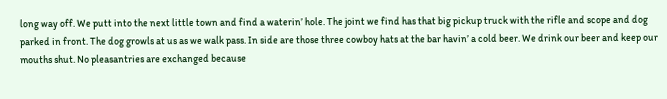long way off. We putt into the next little town and find a waterin’ hole. The joint we find has that big pickup truck with the rifle and scope and dog parked in front. The dog growls at us as we walk pass. In side are those three cowboy hats at the bar havin’ a cold beer. We drink our beer and keep our mouths shut. No pleasantries are exchanged because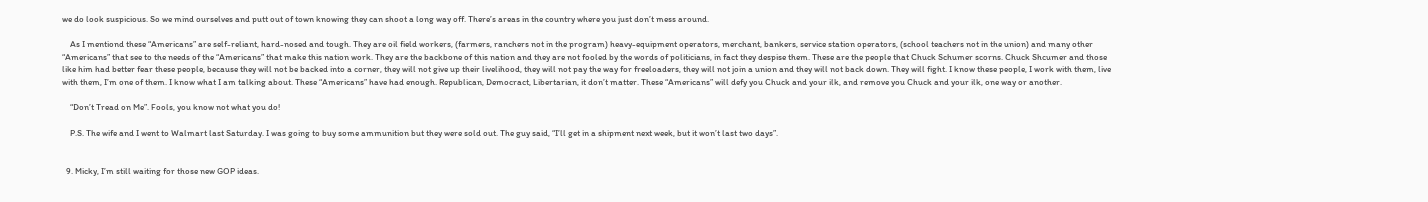we do look suspicious. So we mind ourselves and putt out of town knowing they can shoot a long way off. There’s areas in the country where you just don’t mess around.

    As I mentiond these “Americans” are self-reliant, hard-nosed and tough. They are oil field workers, (farmers, ranchers not in the program) heavy-equipment operators, merchant, bankers, service station operators, (school teachers not in the union) and many other “Americans” that see to the needs of the “Americans” that make this nation work. They are the backbone of this nation and they are not fooled by the words of politicians, in fact they despise them. These are the people that Chuck Schumer scorns. Chuck Shcumer and those like him had better fear these people, because they will not be backed into a corner, they will not give up their livelihood, they will not pay the way for freeloaders, they will not join a union and they will not back down. They will fight. I know these people, I work with them, live with them, I’m one of them. I know what I am talking about. These “Americans” have had enough. Republican, Democract, Libertarian, it don’t matter. These “Americans” will defy you Chuck and your ilk, and remove you Chuck and your ilk, one way or another.

    “Don’t Tread on Me”. Fools, you know not what you do!

    P.S. The wife and I went to Walmart last Saturday. I was going to buy some ammunition but they were sold out. The guy said, “I’ll get in a shipment next week, but it won’t last two days”.


  9. Micky, I’m still waiting for those new GOP ideas.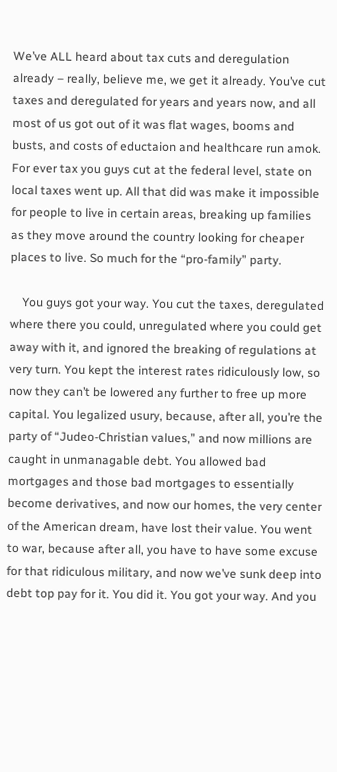We’ve ALL heard about tax cuts and deregulation already – really, believe me, we get it already. You’ve cut taxes and deregulated for years and years now, and all most of us got out of it was flat wages, booms and busts, and costs of eductaion and healthcare run amok. For ever tax you guys cut at the federal level, state on local taxes went up. All that did was make it impossible for people to live in certain areas, breaking up families as they move around the country looking for cheaper places to live. So much for the “pro-family” party.

    You guys got your way. You cut the taxes, deregulated where there you could, unregulated where you could get away with it, and ignored the breaking of regulations at very turn. You kept the interest rates ridiculously low, so now they can’t be lowered any further to free up more capital. You legalized usury, because, after all, you’re the party of “Judeo-Christian values,” and now millions are caught in unmanagable debt. You allowed bad mortgages and those bad mortgages to essentially become derivatives, and now our homes, the very center of the American dream, have lost their value. You went to war, because after all, you have to have some excuse for that ridiculous military, and now we’ve sunk deep into debt top pay for it. You did it. You got your way. And you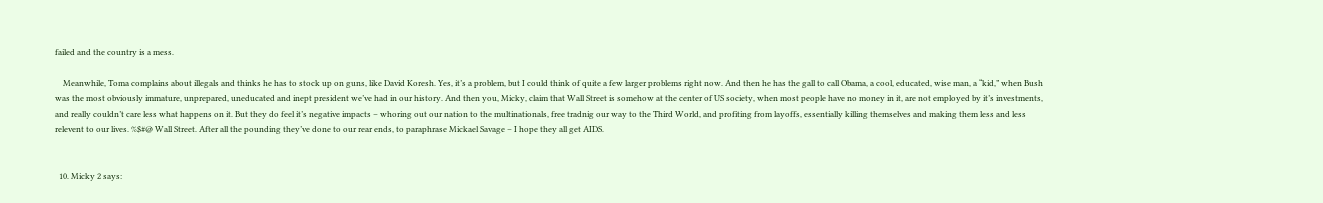failed and the country is a mess.

    Meanwhile, Toma complains about illegals and thinks he has to stock up on guns, like David Koresh. Yes, it’s a problem, but I could think of quite a few larger problems right now. And then he has the gall to call Obama, a cool, educated, wise man, a “kid,” when Bush was the most obviously immature, unprepared, uneducated and inept president we’ve had in our history. And then you, Micky, claim that Wall Street is somehow at the center of US society, when most people have no money in it, are not employed by it’s investments, and really couldn’t care less what happens on it. But they do feel it’s negative impacts – whoring out our nation to the multinationals, free tradnig our way to the Third World, and profiting from layoffs, essentially killing themselves and making them less and less relevent to our lives. %$#@ Wall Street. After all the pounding they’ve done to our rear ends, to paraphrase Mickael Savage – I hope they all get AIDS.


  10. Micky 2 says: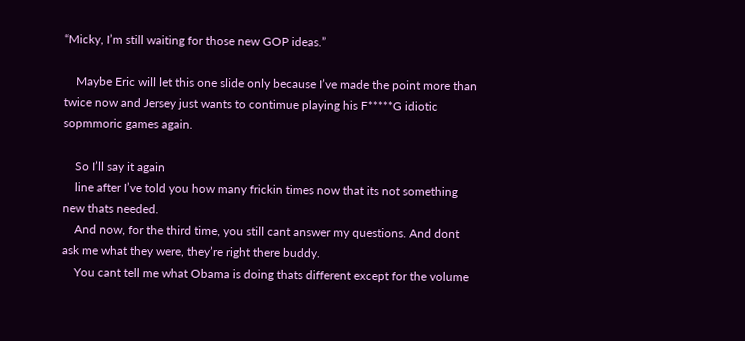“Micky, I’m still waiting for those new GOP ideas.”

    Maybe Eric will let this one slide only because I’ve made the point more than twice now and Jersey just wants to contimue playing his F*****G idiotic sopmmoric games again.

    So I’ll say it again
    line after I’ve told you how many frickin times now that its not something new thats needed.
    And now, for the third time, you still cant answer my questions. And dont ask me what they were, they’re right there buddy.
    You cant tell me what Obama is doing thats different except for the volume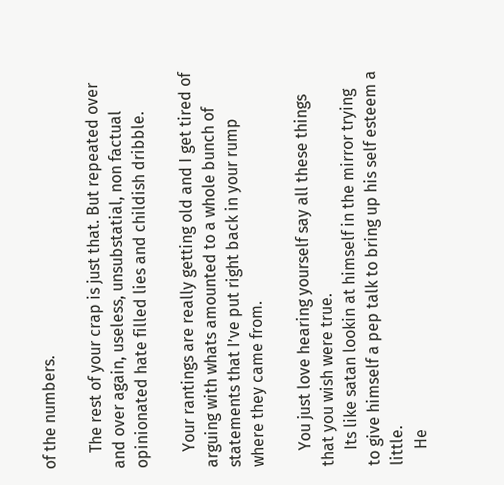of the numbers.

    The rest of your crap is just that. But repeated over and over again, useless, unsubstatial, non factual opinionated hate filled lies and childish dribble.

    Your rantings are really getting old and I get tired of arguing with whats amounted to a whole bunch of statements that I’ve put right back in your rump where they came from.

    You just love hearing yourself say all these things that you wish were true.
    Its like satan lookin at himself in the mirror trying to give himself a pep talk to bring up his self esteem a little.
    He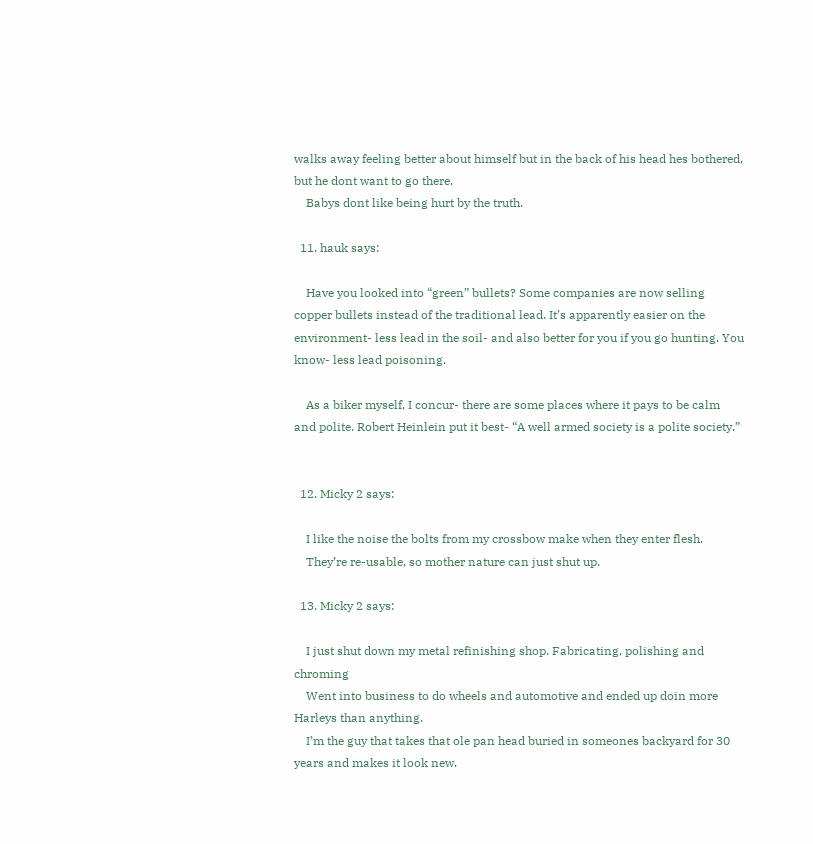walks away feeling better about himself but in the back of his head hes bothered, but he dont want to go there.
    Babys dont like being hurt by the truth.

  11. hauk says:

    Have you looked into “green” bullets? Some companies are now selling copper bullets instead of the traditional lead. It’s apparently easier on the environment- less lead in the soil- and also better for you if you go hunting. You know- less lead poisoning.

    As a biker myself, I concur- there are some places where it pays to be calm and polite. Robert Heinlein put it best- “A well armed society is a polite society.”


  12. Micky 2 says:

    I like the noise the bolts from my crossbow make when they enter flesh.
    They’re re-usable, so mother nature can just shut up.

  13. Micky 2 says:

    I just shut down my metal refinishing shop. Fabricating, polishing and chroming
    Went into business to do wheels and automotive and ended up doin more Harleys than anything.
    I’m the guy that takes that ole pan head buried in someones backyard for 30 years and makes it look new.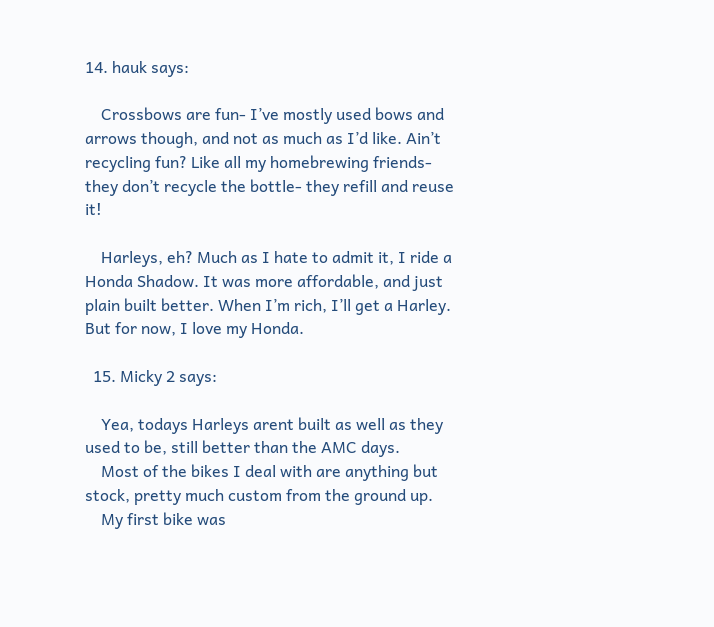14. hauk says:

    Crossbows are fun- I’ve mostly used bows and arrows though, and not as much as I’d like. Ain’t recycling fun? Like all my homebrewing friends- they don’t recycle the bottle- they refill and reuse it!

    Harleys, eh? Much as I hate to admit it, I ride a Honda Shadow. It was more affordable, and just plain built better. When I’m rich, I’ll get a Harley. But for now, I love my Honda.

  15. Micky 2 says:

    Yea, todays Harleys arent built as well as they used to be, still better than the AMC days.
    Most of the bikes I deal with are anything but stock, pretty much custom from the ground up.
    My first bike was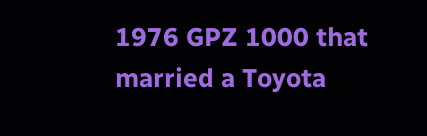1976 GPZ 1000 that married a Toyota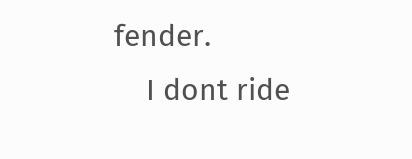fender.
    I dont ride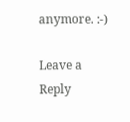anymore. :-)

Leave a Reply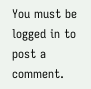You must be logged in to post a comment.